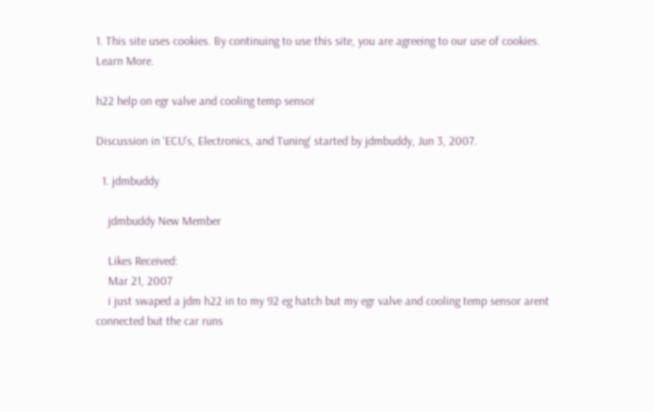1. This site uses cookies. By continuing to use this site, you are agreeing to our use of cookies. Learn More.

h22 help on egr valve and cooling temp sensor

Discussion in 'ECU's, Electronics, and Tuning' started by jdmbuddy, Jun 3, 2007.

  1. jdmbuddy

    jdmbuddy New Member

    Likes Received:
    Mar 21, 2007
    i just swaped a jdm h22 in to my 92 eg hatch but my egr valve and cooling temp sensor arent connected but the car runs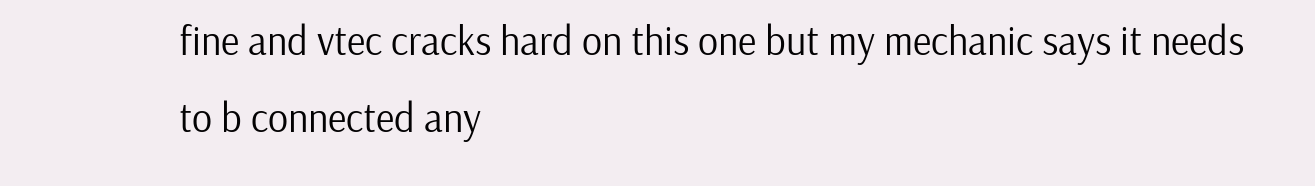fine and vtec cracks hard on this one but my mechanic says it needs to b connected any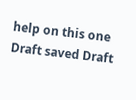help on this one
Draft saved Draft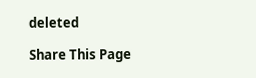deleted

Share This Page